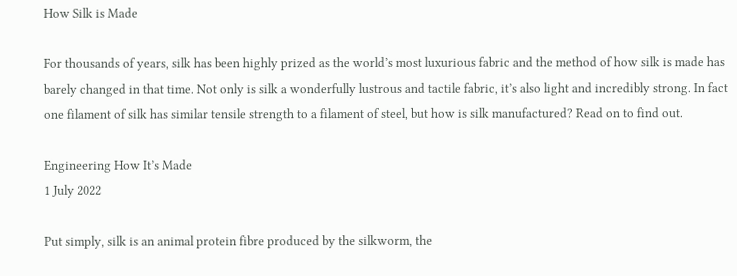How Silk is Made

For thousands of years, silk has been highly prized as the world’s most luxurious fabric and the method of how silk is made has barely changed in that time. Not only is silk a wonderfully lustrous and tactile fabric, it’s also light and incredibly strong. In fact one filament of silk has similar tensile strength to a filament of steel, but how is silk manufactured? Read on to find out.

Engineering How It’s Made
1 July 2022

Put simply, silk is an animal protein fibre produced by the silkworm, the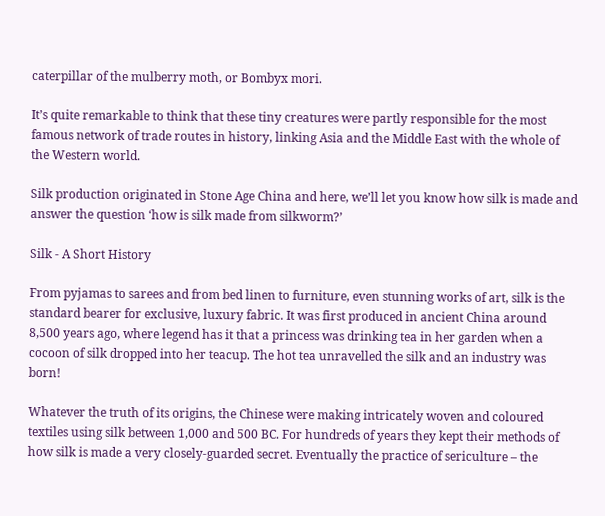caterpillar of the mulberry moth, or Bombyx mori.

It’s quite remarkable to think that these tiny creatures were partly responsible for the most famous network of trade routes in history, linking Asia and the Middle East with the whole of the Western world.

Silk production originated in Stone Age China and here, we’ll let you know how silk is made and answer the question ‘how is silk made from silkworm?’

Silk - A Short History

From pyjamas to sarees and from bed linen to furniture, even stunning works of art, silk is the standard bearer for exclusive, luxury fabric. It was first produced in ancient China around 8,500 years ago, where legend has it that a princess was drinking tea in her garden when a cocoon of silk dropped into her teacup. The hot tea unravelled the silk and an industry was born!

Whatever the truth of its origins, the Chinese were making intricately woven and coloured textiles using silk between 1,000 and 500 BC. For hundreds of years they kept their methods of how silk is made a very closely-guarded secret. Eventually the practice of sericulture – the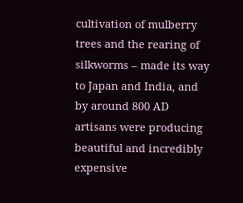cultivation of mulberry trees and the rearing of silkworms – made its way to Japan and India, and by around 800 AD artisans were producing beautiful and incredibly expensive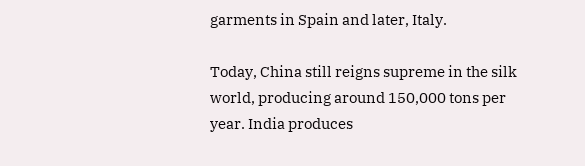garments in Spain and later, Italy.

Today, China still reigns supreme in the silk world, producing around 150,000 tons per year. India produces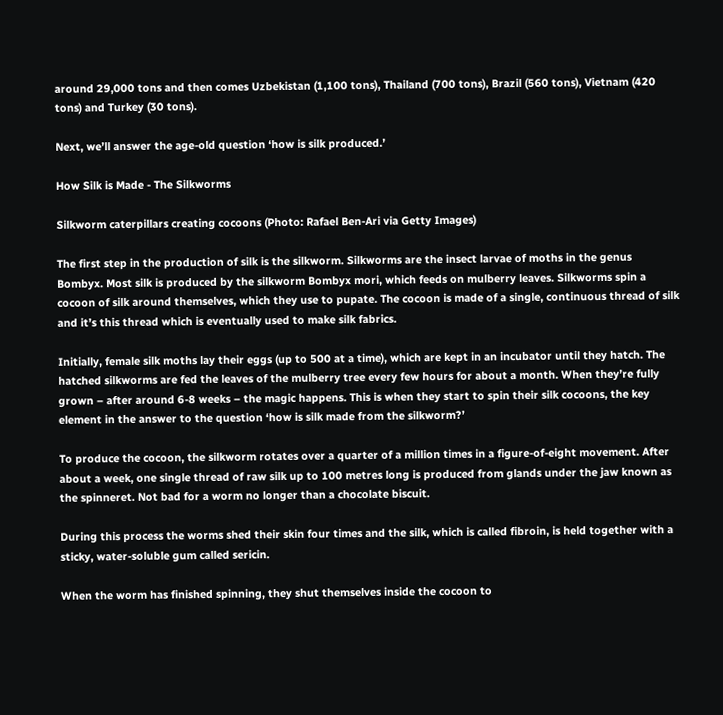around 29,000 tons and then comes Uzbekistan (1,100 tons), Thailand (700 tons), Brazil (560 tons), Vietnam (420 tons) and Turkey (30 tons).

Next, we’ll answer the age-old question ‘how is silk produced.’

How Silk is Made - The Silkworms

Silkworm caterpillars creating cocoons (Photo: Rafael Ben-Ari via Getty Images)

The first step in the production of silk is the silkworm. Silkworms are the insect larvae of moths in the genus Bombyx. Most silk is produced by the silkworm Bombyx mori, which feeds on mulberry leaves. Silkworms spin a cocoon of silk around themselves, which they use to pupate. The cocoon is made of a single, continuous thread of silk and it’s this thread which is eventually used to make silk fabrics.

Initially, female silk moths lay their eggs (up to 500 at a time), which are kept in an incubator until they hatch. The hatched silkworms are fed the leaves of the mulberry tree every few hours for about a month. When they’re fully grown – after around 6-8 weeks – the magic happens. This is when they start to spin their silk cocoons, the key element in the answer to the question ‘how is silk made from the silkworm?’

To produce the cocoon, the silkworm rotates over a quarter of a million times in a figure-of-eight movement. After about a week, one single thread of raw silk up to 100 metres long is produced from glands under the jaw known as the spinneret. Not bad for a worm no longer than a chocolate biscuit.

During this process the worms shed their skin four times and the silk, which is called fibroin, is held together with a sticky, water-soluble gum called sericin.

When the worm has finished spinning, they shut themselves inside the cocoon to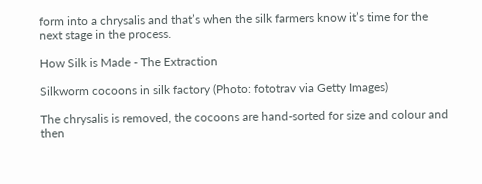form into a chrysalis and that’s when the silk farmers know it’s time for the next stage in the process.

How Silk is Made - The Extraction

Silkworm cocoons in silk factory (Photo: fototrav via Getty Images)

The chrysalis is removed, the cocoons are hand-sorted for size and colour and then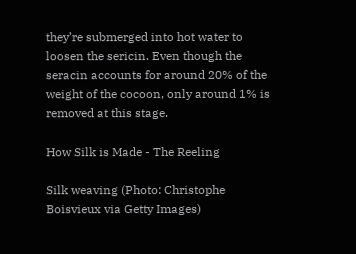they’re submerged into hot water to loosen the sericin. Even though the seracin accounts for around 20% of the weight of the cocoon, only around 1% is removed at this stage.

How Silk is Made - The Reeling

Silk weaving (Photo: Christophe Boisvieux via Getty Images)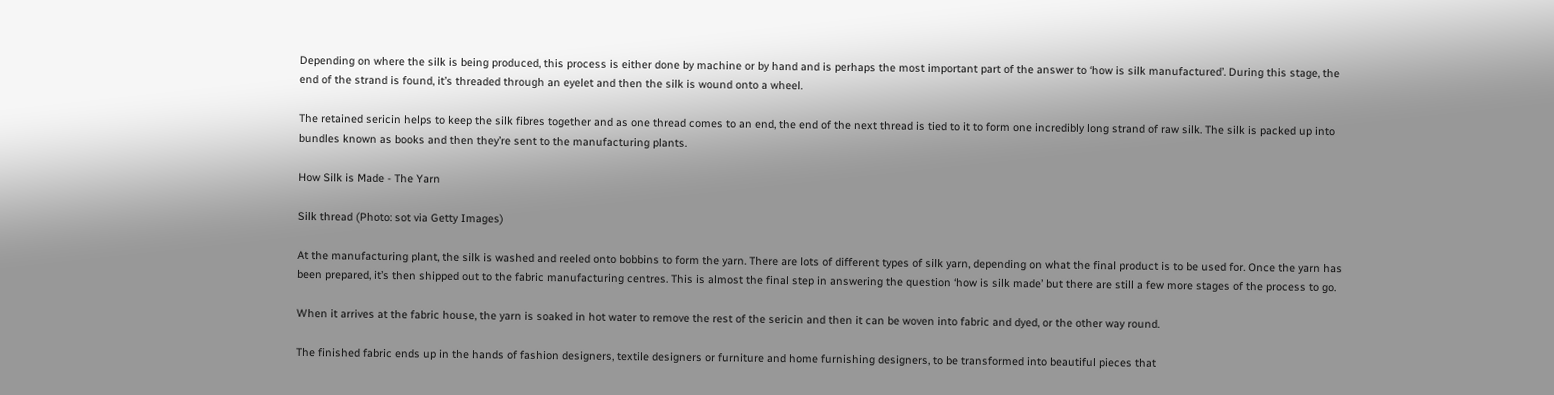Depending on where the silk is being produced, this process is either done by machine or by hand and is perhaps the most important part of the answer to ‘how is silk manufactured’. During this stage, the end of the strand is found, it’s threaded through an eyelet and then the silk is wound onto a wheel.

The retained sericin helps to keep the silk fibres together and as one thread comes to an end, the end of the next thread is tied to it to form one incredibly long strand of raw silk. The silk is packed up into bundles known as books and then they’re sent to the manufacturing plants.

How Silk is Made - The Yarn

Silk thread (Photo: sot via Getty Images)

At the manufacturing plant, the silk is washed and reeled onto bobbins to form the yarn. There are lots of different types of silk yarn, depending on what the final product is to be used for. Once the yarn has been prepared, it’s then shipped out to the fabric manufacturing centres. This is almost the final step in answering the question ‘how is silk made’ but there are still a few more stages of the process to go.

When it arrives at the fabric house, the yarn is soaked in hot water to remove the rest of the sericin and then it can be woven into fabric and dyed, or the other way round.

The finished fabric ends up in the hands of fashion designers, textile designers or furniture and home furnishing designers, to be transformed into beautiful pieces that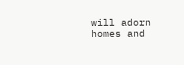will adorn homes and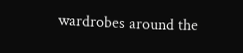wardrobes around the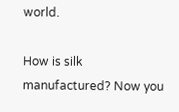world.

How is silk manufactured? Now you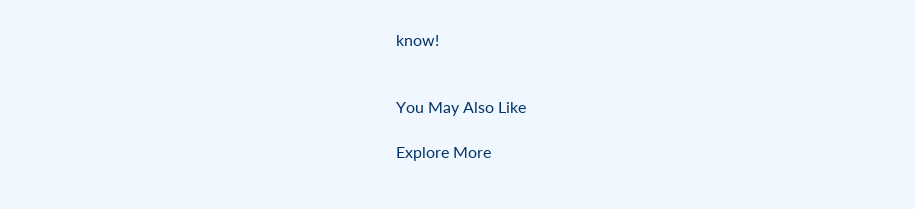know!


You May Also Like

Explore More